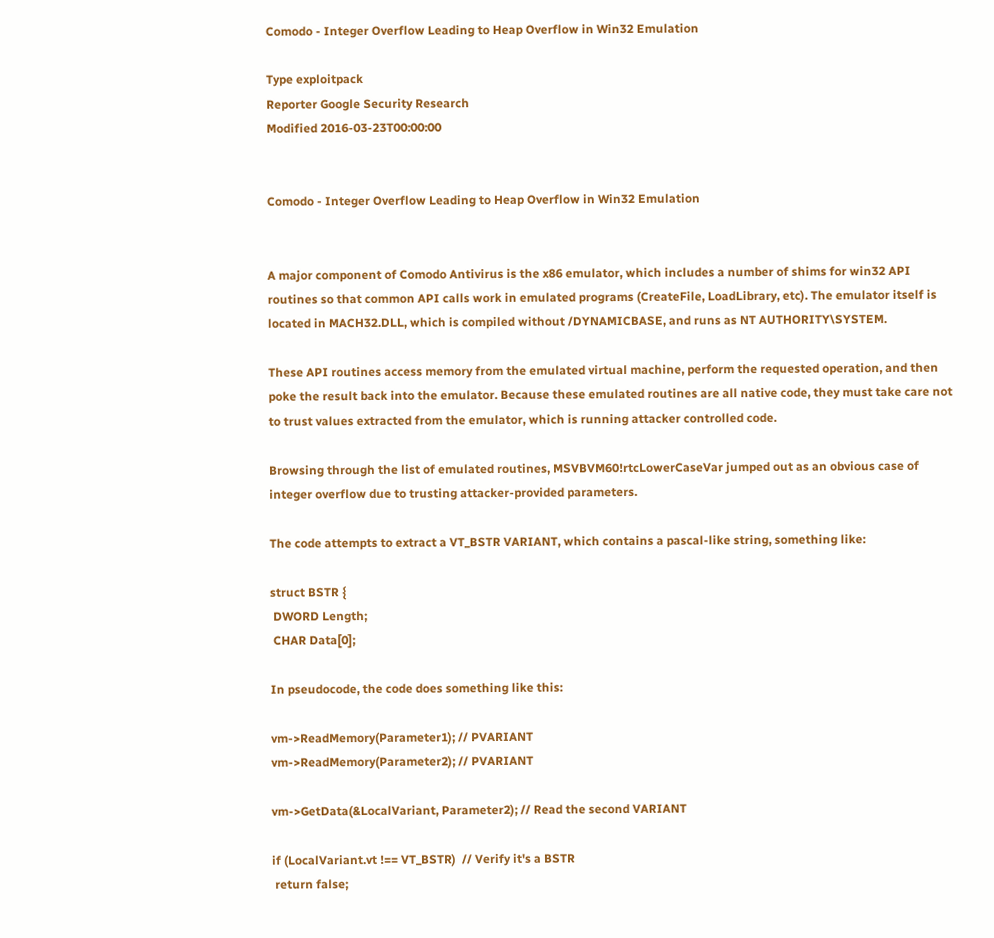Comodo - Integer Overflow Leading to Heap Overflow in Win32 Emulation

Type exploitpack
Reporter Google Security Research
Modified 2016-03-23T00:00:00


Comodo - Integer Overflow Leading to Heap Overflow in Win32 Emulation


A major component of Comodo Antivirus is the x86 emulator, which includes a number of shims for win32 API routines so that common API calls work in emulated programs (CreateFile, LoadLibrary, etc). The emulator itself is located in MACH32.DLL, which is compiled without /DYNAMICBASE, and runs as NT AUTHORITY\SYSTEM.

These API routines access memory from the emulated virtual machine, perform the requested operation, and then poke the result back into the emulator. Because these emulated routines are all native code, they must take care not to trust values extracted from the emulator, which is running attacker controlled code.

Browsing through the list of emulated routines, MSVBVM60!rtcLowerCaseVar jumped out as an obvious case of integer overflow due to trusting attacker-provided parameters.

The code attempts to extract a VT_BSTR VARIANT, which contains a pascal-like string, something like:

struct BSTR {
 DWORD Length;
 CHAR Data[0];

In pseudocode, the code does something like this:

vm->ReadMemory(Parameter1); // PVARIANT
vm->ReadMemory(Parameter2); // PVARIANT

vm->GetData(&LocalVariant, Parameter2); // Read the second VARIANT

if (LocalVariant.vt !== VT_BSTR)  // Verify it's a BSTR
 return false;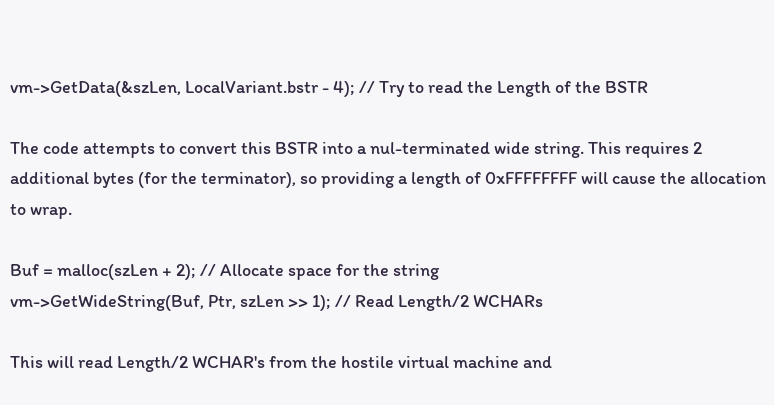vm->GetData(&szLen, LocalVariant.bstr - 4); // Try to read the Length of the BSTR

The code attempts to convert this BSTR into a nul-terminated wide string. This requires 2 additional bytes (for the terminator), so providing a length of 0xFFFFFFFF will cause the allocation to wrap.

Buf = malloc(szLen + 2); // Allocate space for the string
vm->GetWideString(Buf, Ptr, szLen >> 1); // Read Length/2 WCHARs

This will read Length/2 WCHAR's from the hostile virtual machine and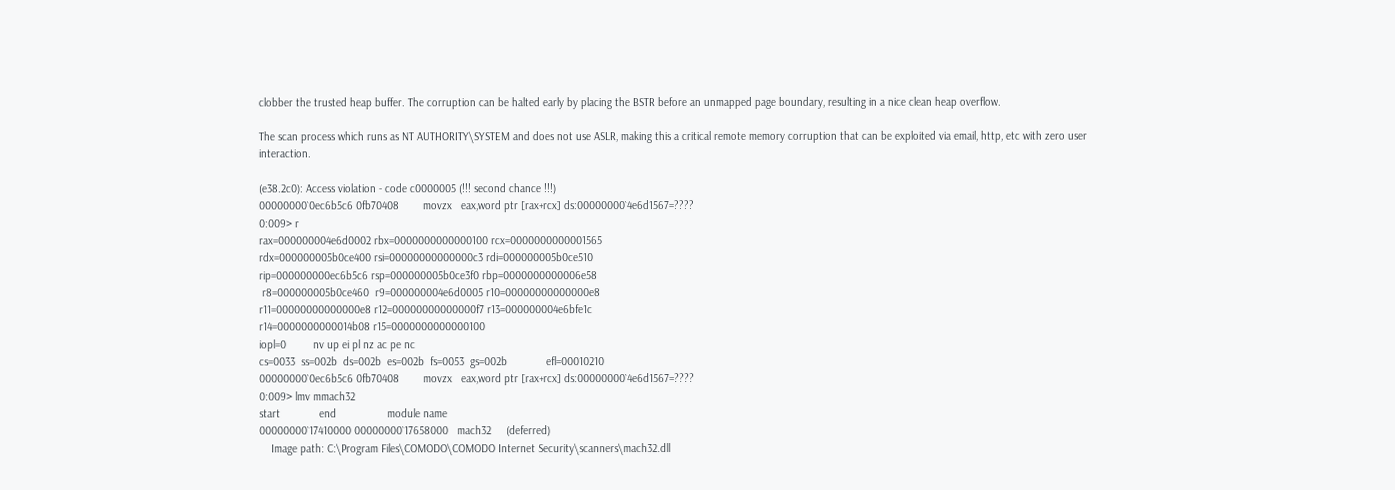clobber the trusted heap buffer. The corruption can be halted early by placing the BSTR before an unmapped page boundary, resulting in a nice clean heap overflow.

The scan process which runs as NT AUTHORITY\SYSTEM and does not use ASLR, making this a critical remote memory corruption that can be exploited via email, http, etc with zero user interaction.

(e38.2c0): Access violation - code c0000005 (!!! second chance !!!)
00000000`0ec6b5c6 0fb70408        movzx   eax,word ptr [rax+rcx] ds:00000000`4e6d1567=????
0:009> r
rax=000000004e6d0002 rbx=0000000000000100 rcx=0000000000001565
rdx=000000005b0ce400 rsi=00000000000000c3 rdi=000000005b0ce510
rip=000000000ec6b5c6 rsp=000000005b0ce3f0 rbp=0000000000006e58
 r8=000000005b0ce460  r9=000000004e6d0005 r10=00000000000000e8
r11=00000000000000e8 r12=00000000000000f7 r13=000000004e6bfe1c
r14=0000000000014b08 r15=0000000000000100
iopl=0         nv up ei pl nz ac pe nc
cs=0033  ss=002b  ds=002b  es=002b  fs=0053  gs=002b             efl=00010210
00000000`0ec6b5c6 0fb70408        movzx   eax,word ptr [rax+rcx] ds:00000000`4e6d1567=????
0:009> lmv mmach32
start             end                 module name
00000000`17410000 00000000`17658000   mach32     (deferred)
    Image path: C:\Program Files\COMODO\COMODO Internet Security\scanners\mach32.dll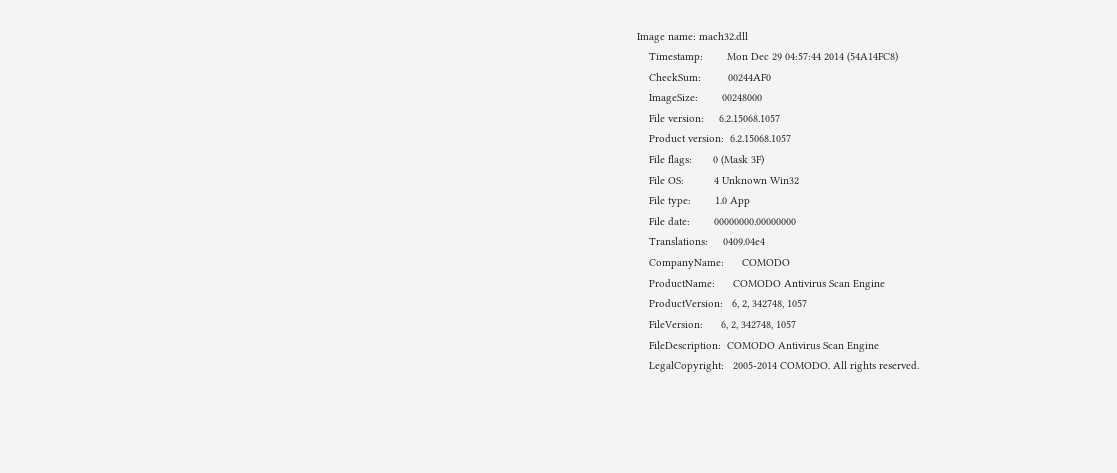Image name: mach32.dll
    Timestamp:        Mon Dec 29 04:57:44 2014 (54A14FC8)
    CheckSum:         00244AF0
    ImageSize:        00248000
    File version:     6.2.15068.1057
    Product version:  6.2.15068.1057
    File flags:       0 (Mask 3F)
    File OS:          4 Unknown Win32
    File type:        1.0 App
    File date:        00000000.00000000
    Translations:     0409.04e4
    CompanyName:      COMODO
    ProductName:      COMODO Antivirus Scan Engine
    ProductVersion:   6, 2, 342748, 1057
    FileVersion:      6, 2, 342748, 1057
    FileDescription:  COMODO Antivirus Scan Engine
    LegalCopyright:   2005-2014 COMODO. All rights reserved.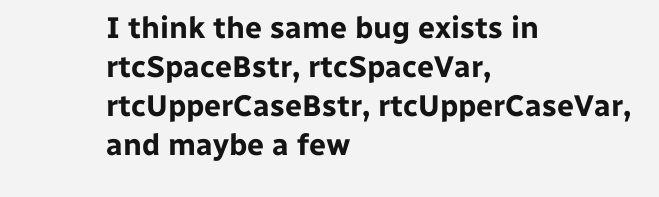I think the same bug exists in rtcSpaceBstr, rtcSpaceVar, rtcUpperCaseBstr, rtcUpperCaseVar, and maybe a few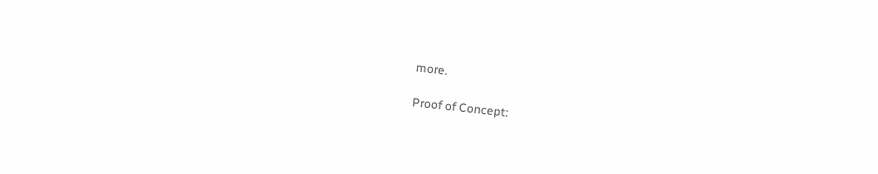more.

Proof of Concept: